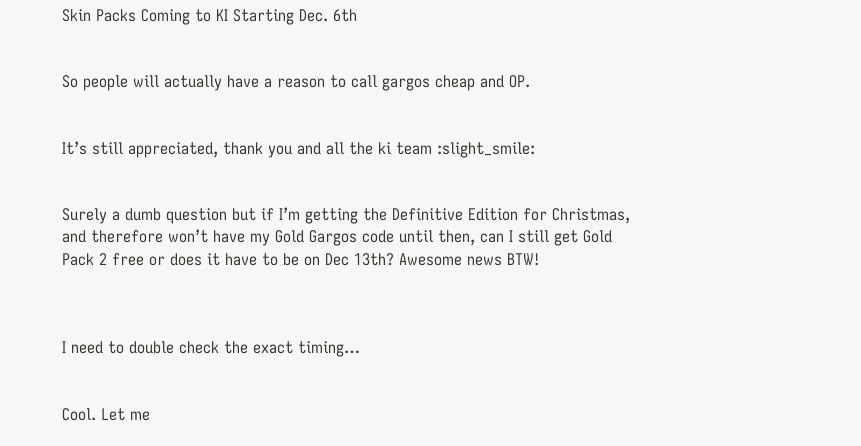Skin Packs Coming to KI Starting Dec. 6th


So people will actually have a reason to call gargos cheap and OP.


It’s still appreciated, thank you and all the ki team :slight_smile:


Surely a dumb question but if I’m getting the Definitive Edition for Christmas, and therefore won’t have my Gold Gargos code until then, can I still get Gold Pack 2 free or does it have to be on Dec 13th? Awesome news BTW!



I need to double check the exact timing…


Cool. Let me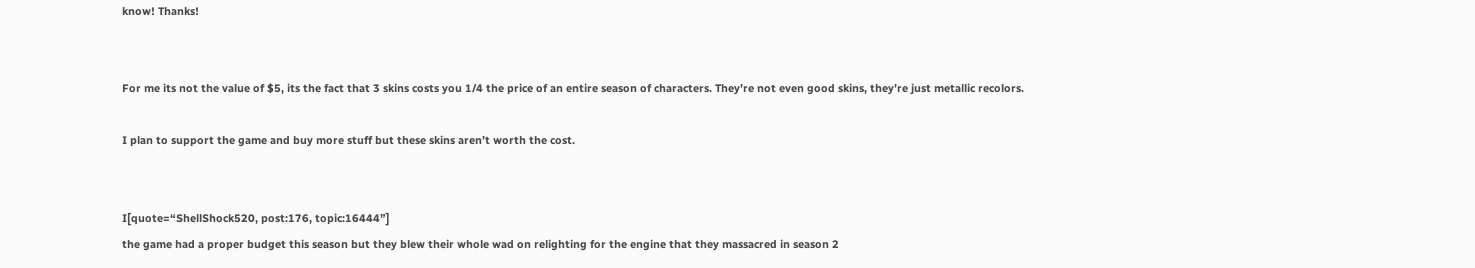know! Thanks!


For me its not the value of $5, its the fact that 3 skins costs you 1/4 the price of an entire season of characters. They’re not even good skins, they’re just metallic recolors.

I plan to support the game and buy more stuff but these skins aren’t worth the cost.


I[quote=“ShellShock520, post:176, topic:16444”]
the game had a proper budget this season but they blew their whole wad on relighting for the engine that they massacred in season 2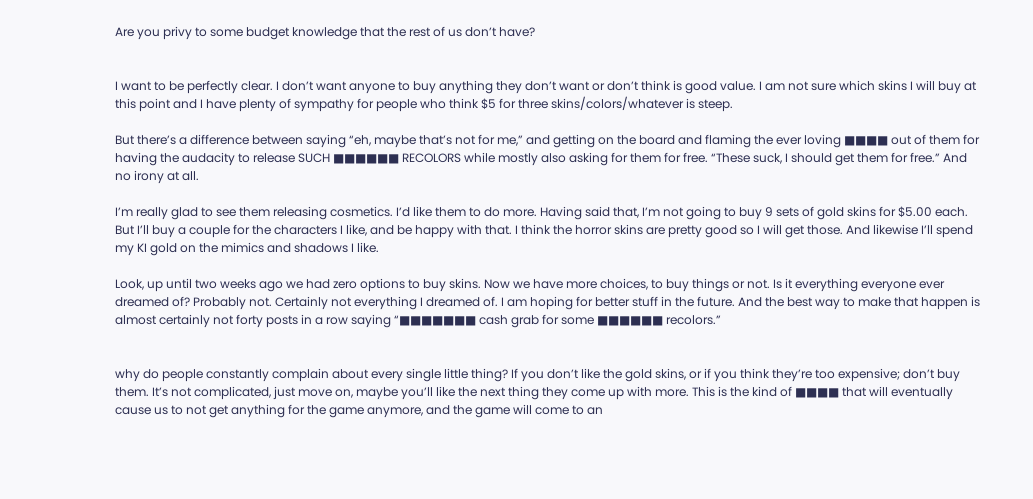Are you privy to some budget knowledge that the rest of us don’t have?


I want to be perfectly clear. I don’t want anyone to buy anything they don’t want or don’t think is good value. I am not sure which skins I will buy at this point and I have plenty of sympathy for people who think $5 for three skins/colors/whatever is steep.

But there’s a difference between saying “eh, maybe that’s not for me,” and getting on the board and flaming the ever loving ■■■■ out of them for having the audacity to release SUCH ■■■■■■ RECOLORS while mostly also asking for them for free. “These suck, I should get them for free.” And no irony at all.

I’m really glad to see them releasing cosmetics. I’d like them to do more. Having said that, I’m not going to buy 9 sets of gold skins for $5.00 each. But I’ll buy a couple for the characters I like, and be happy with that. I think the horror skins are pretty good so I will get those. And likewise I’ll spend my KI gold on the mimics and shadows I like.

Look, up until two weeks ago we had zero options to buy skins. Now we have more choices, to buy things or not. Is it everything everyone ever dreamed of? Probably not. Certainly not everything I dreamed of. I am hoping for better stuff in the future. And the best way to make that happen is almost certainly not forty posts in a row saying “■■■■■■■ cash grab for some ■■■■■■ recolors.”


why do people constantly complain about every single little thing? If you don’t like the gold skins, or if you think they’re too expensive; don’t buy them. It’s not complicated, just move on, maybe you’ll like the next thing they come up with more. This is the kind of ■■■■ that will eventually cause us to not get anything for the game anymore, and the game will come to an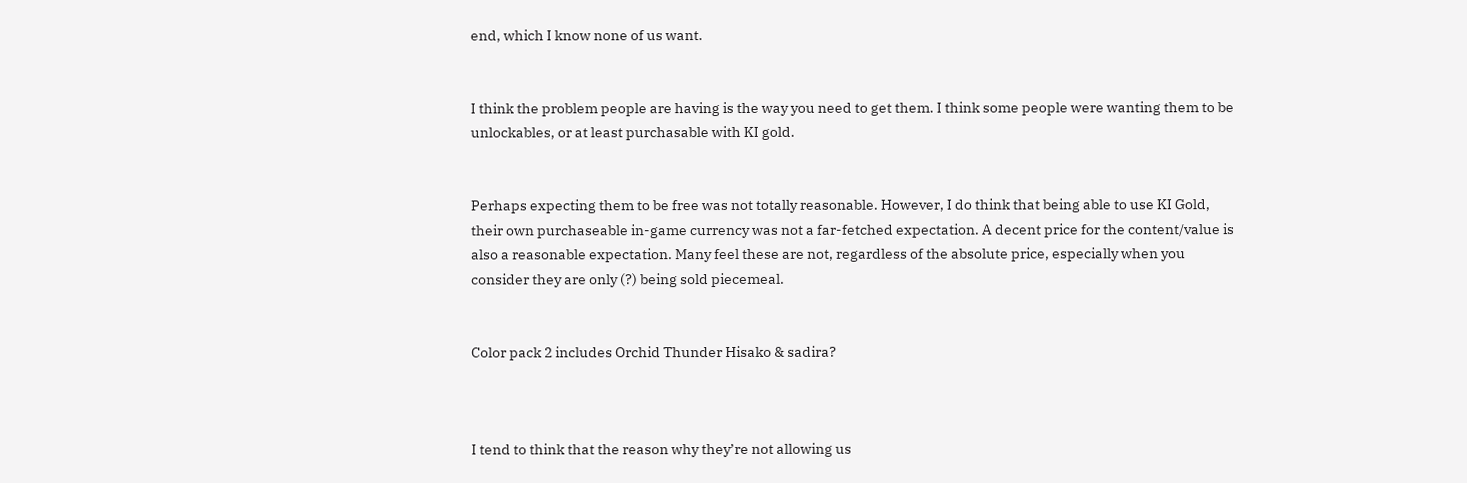end, which I know none of us want.


I think the problem people are having is the way you need to get them. I think some people were wanting them to be unlockables, or at least purchasable with KI gold.


Perhaps expecting them to be free was not totally reasonable. However, I do think that being able to use KI Gold, their own purchaseable in-game currency was not a far-fetched expectation. A decent price for the content/value is also a reasonable expectation. Many feel these are not, regardless of the absolute price, especially when you consider they are only (?) being sold piecemeal.


Color pack 2 includes Orchid Thunder Hisako & sadira?



I tend to think that the reason why they’re not allowing us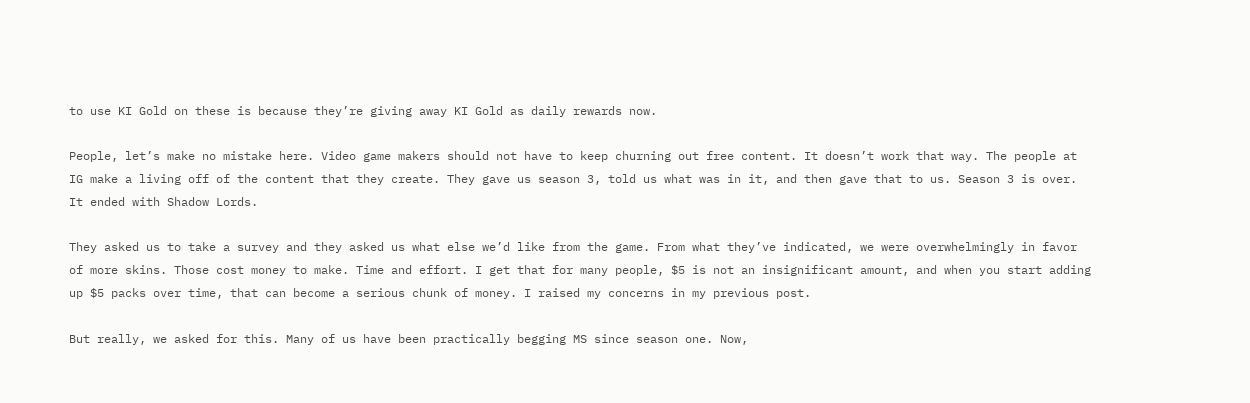to use KI Gold on these is because they’re giving away KI Gold as daily rewards now.

People, let’s make no mistake here. Video game makers should not have to keep churning out free content. It doesn’t work that way. The people at IG make a living off of the content that they create. They gave us season 3, told us what was in it, and then gave that to us. Season 3 is over. It ended with Shadow Lords.

They asked us to take a survey and they asked us what else we’d like from the game. From what they’ve indicated, we were overwhelmingly in favor of more skins. Those cost money to make. Time and effort. I get that for many people, $5 is not an insignificant amount, and when you start adding up $5 packs over time, that can become a serious chunk of money. I raised my concerns in my previous post.

But really, we asked for this. Many of us have been practically begging MS since season one. Now,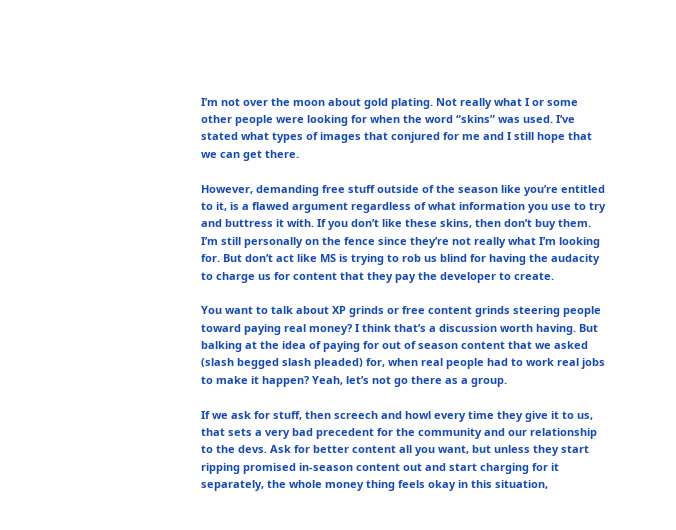I’m not over the moon about gold plating. Not really what I or some other people were looking for when the word “skins” was used. I’ve stated what types of images that conjured for me and I still hope that we can get there.

However, demanding free stuff outside of the season like you’re entitled to it, is a flawed argument regardless of what information you use to try and buttress it with. If you don’t like these skins, then don’t buy them. I’m still personally on the fence since they’re not really what I’m looking for. But don’t act like MS is trying to rob us blind for having the audacity to charge us for content that they pay the developer to create.

You want to talk about XP grinds or free content grinds steering people toward paying real money? I think that’s a discussion worth having. But balking at the idea of paying for out of season content that we asked (slash begged slash pleaded) for, when real people had to work real jobs to make it happen? Yeah, let’s not go there as a group.

If we ask for stuff, then screech and howl every time they give it to us, that sets a very bad precedent for the community and our relationship to the devs. Ask for better content all you want, but unless they start ripping promised in-season content out and start charging for it separately, the whole money thing feels okay in this situation,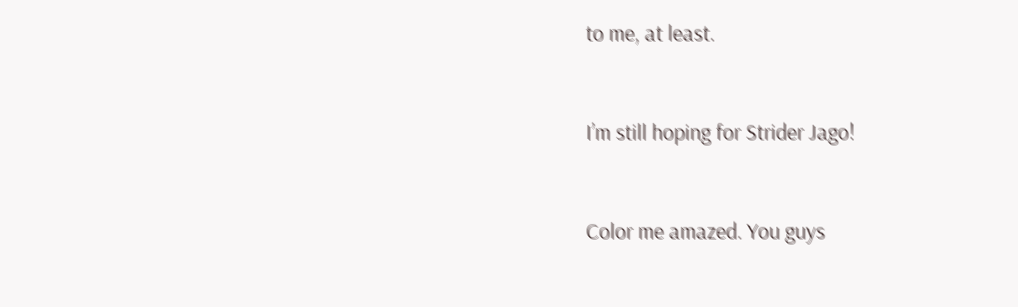to me, at least.


I’m still hoping for Strider Jago!


Color me amazed. You guys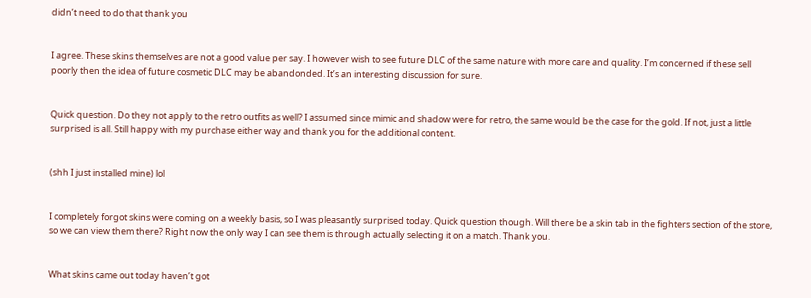didn’t need to do that thank you


I agree. These skins themselves are not a good value per say. I however wish to see future DLC of the same nature with more care and quality. I’m concerned if these sell poorly then the idea of future cosmetic DLC may be abandonded. It’s an interesting discussion for sure.


Quick question. Do they not apply to the retro outfits as well? I assumed since mimic and shadow were for retro, the same would be the case for the gold. If not, just a little surprised is all. Still happy with my purchase either way and thank you for the additional content.


(shh I just installed mine) lol


I completely forgot skins were coming on a weekly basis, so I was pleasantly surprised today. Quick question though. Will there be a skin tab in the fighters section of the store, so we can view them there? Right now the only way I can see them is through actually selecting it on a match. Thank you.


What skins came out today haven’t got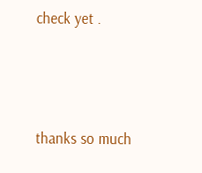check yet .



thanks so much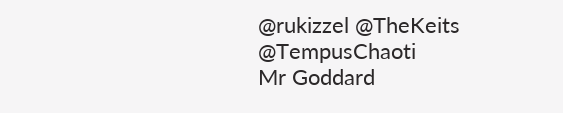@rukizzel @TheKeits @TempusChaoti
Mr Goddard